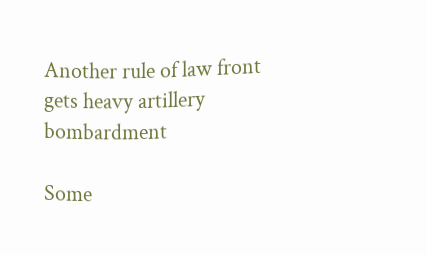Another rule of law front gets heavy artillery bombardment

Some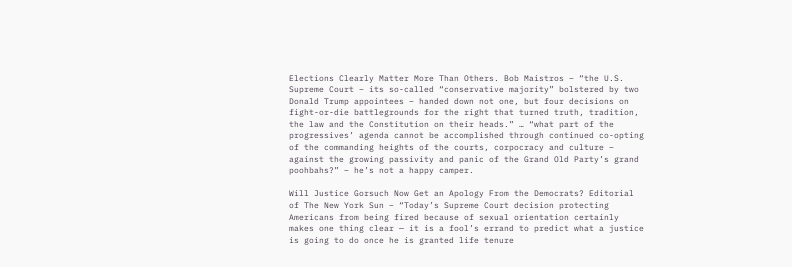Elections Clearly Matter More Than Others. Bob Maistros – “the U.S. Supreme Court – its so-called “conservative majority” bolstered by two Donald Trump appointees – handed down not one, but four decisions on fight-or-die battlegrounds for the right that turned truth, tradition, the law and the Constitution on their heads.” … “what part of the progressives’ agenda cannot be accomplished through continued co-opting of the commanding heights of the courts, corpocracy and culture – against the growing passivity and panic of the Grand Old Party’s grand poohbahs?” – he’s not a happy camper.

Will Justice Gorsuch Now Get an Apology From the Democrats? Editorial of The New York Sun – “Today’s Supreme Court decision protecting Americans from being fired because of sexual orientation certainly makes one thing clear — it is a fool’s errand to predict what a justice is going to do once he is granted life tenure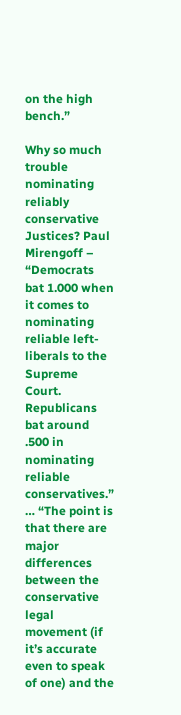on the high bench.”

Why so much trouble nominating reliably conservative Justices? Paul Mirengoff – “Democrats bat 1.000 when it comes to nominating reliable left-liberals to the Supreme Court. Republicans bat around .500 in nominating reliable conservatives.” … “The point is that there are major differences between the conservative legal movement (if it’s accurate even to speak of one) and the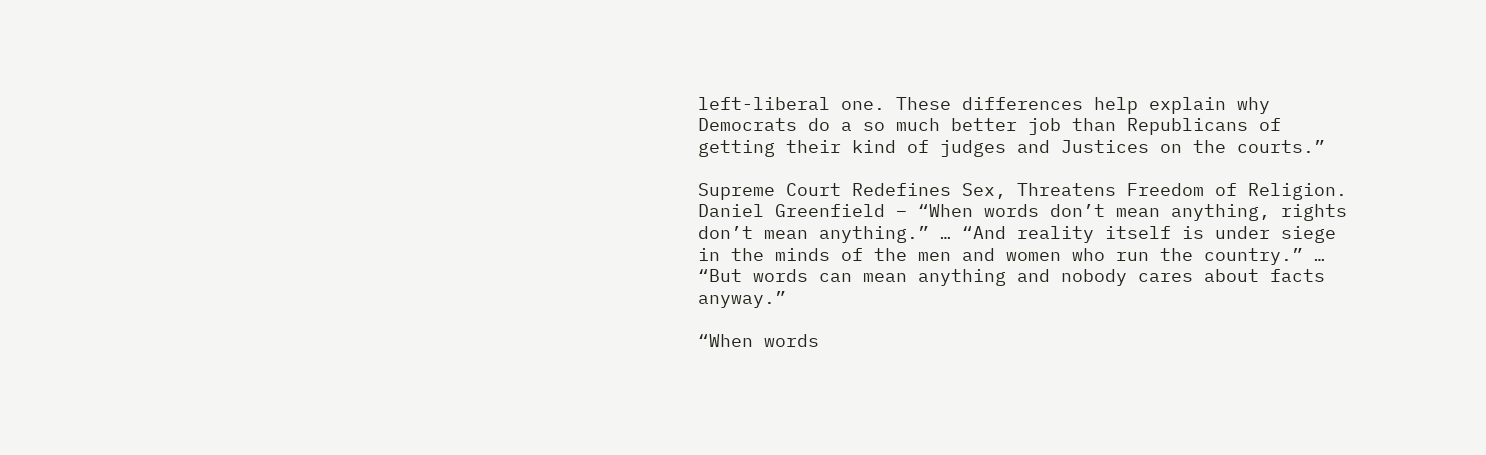left-liberal one. These differences help explain why Democrats do a so much better job than Republicans of getting their kind of judges and Justices on the courts.”

Supreme Court Redefines Sex, Threatens Freedom of Religion. Daniel Greenfield – “When words don’t mean anything, rights don’t mean anything.” … “And reality itself is under siege in the minds of the men and women who run the country.” … “But words can mean anything and nobody cares about facts anyway.”

“When words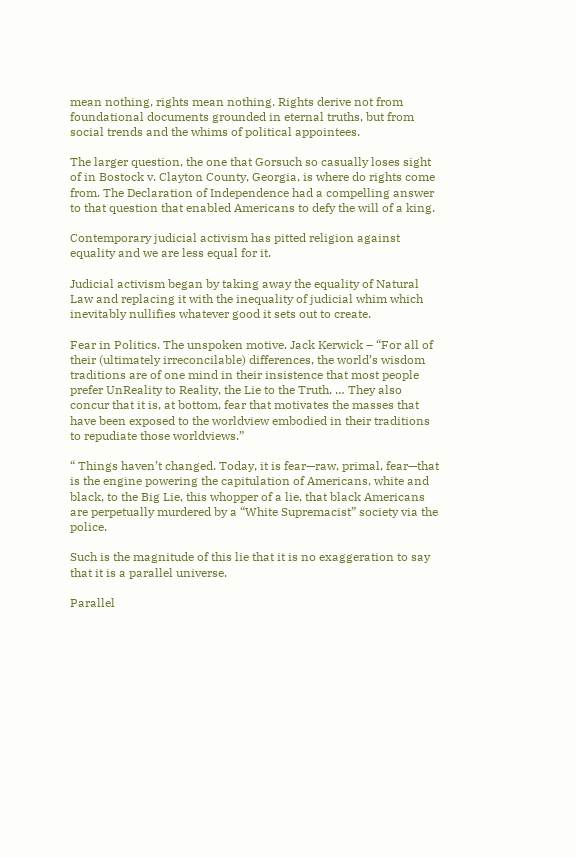mean nothing, rights mean nothing. Rights derive not from foundational documents grounded in eternal truths, but from social trends and the whims of political appointees.

The larger question, the one that Gorsuch so casually loses sight of in Bostock v. Clayton County, Georgia, is where do rights come from. The Declaration of Independence had a compelling answer to that question that enabled Americans to defy the will of a king.

Contemporary judicial activism has pitted religion against equality and we are less equal for it.

Judicial activism began by taking away the equality of Natural Law and replacing it with the inequality of judicial whim which inevitably nullifies whatever good it sets out to create.

Fear in Politics. The unspoken motive. Jack Kerwick – “For all of their (ultimately irreconcilable) differences, the world’s wisdom traditions are of one mind in their insistence that most people prefer UnReality to Reality, the Lie to the Truth. … They also concur that it is, at bottom, fear that motivates the masses that have been exposed to the worldview embodied in their traditions to repudiate those worldviews.”

“ Things haven’t changed. Today, it is fear—raw, primal, fear—that is the engine powering the capitulation of Americans, white and black, to the Big Lie, this whopper of a lie, that black Americans are perpetually murdered by a “White Supremacist” society via the police.

Such is the magnitude of this lie that it is no exaggeration to say that it is a parallel universe.

Parallel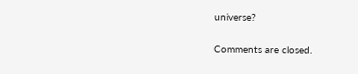universe?

Comments are closed.